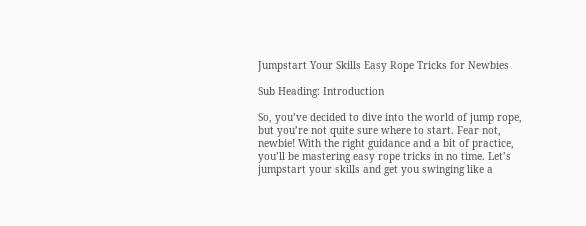Jumpstart Your Skills Easy Rope Tricks for Newbies

Sub Heading: Introduction

So, you’ve decided to dive into the world of jump rope, but you’re not quite sure where to start. Fear not, newbie! With the right guidance and a bit of practice, you’ll be mastering easy rope tricks in no time. Let’s jumpstart your skills and get you swinging like a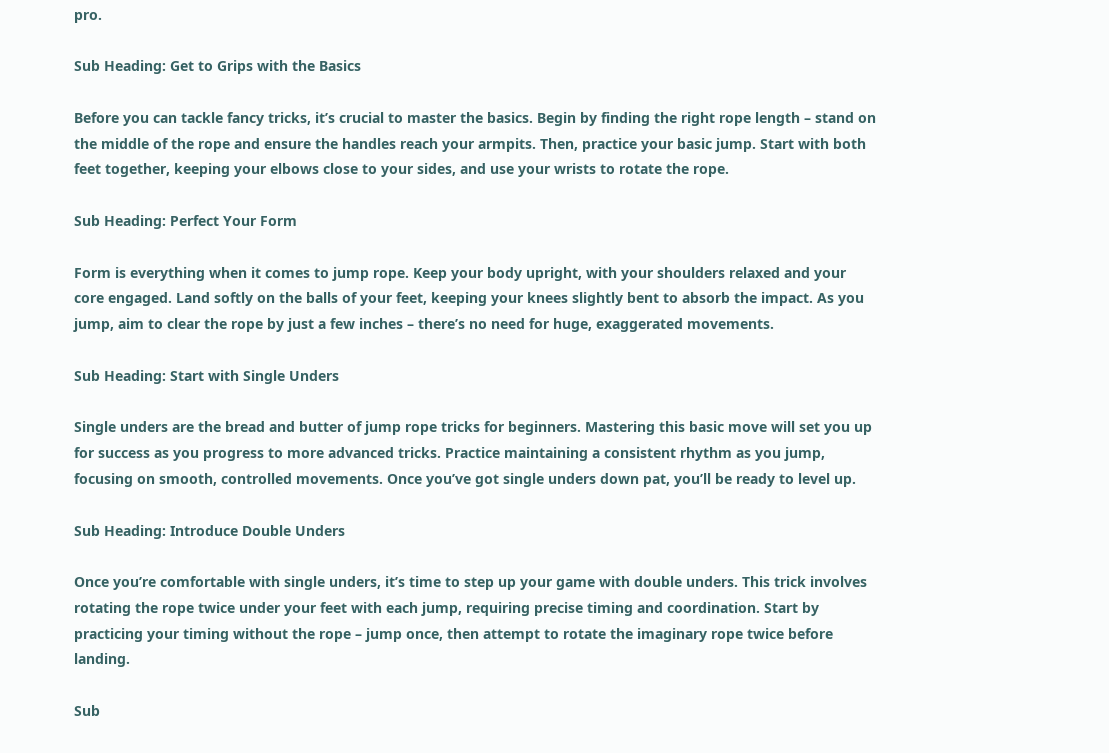pro.

Sub Heading: Get to Grips with the Basics

Before you can tackle fancy tricks, it’s crucial to master the basics. Begin by finding the right rope length – stand on the middle of the rope and ensure the handles reach your armpits. Then, practice your basic jump. Start with both feet together, keeping your elbows close to your sides, and use your wrists to rotate the rope.

Sub Heading: Perfect Your Form

Form is everything when it comes to jump rope. Keep your body upright, with your shoulders relaxed and your core engaged. Land softly on the balls of your feet, keeping your knees slightly bent to absorb the impact. As you jump, aim to clear the rope by just a few inches – there’s no need for huge, exaggerated movements.

Sub Heading: Start with Single Unders

Single unders are the bread and butter of jump rope tricks for beginners. Mastering this basic move will set you up for success as you progress to more advanced tricks. Practice maintaining a consistent rhythm as you jump, focusing on smooth, controlled movements. Once you’ve got single unders down pat, you’ll be ready to level up.

Sub Heading: Introduce Double Unders

Once you’re comfortable with single unders, it’s time to step up your game with double unders. This trick involves rotating the rope twice under your feet with each jump, requiring precise timing and coordination. Start by practicing your timing without the rope – jump once, then attempt to rotate the imaginary rope twice before landing.

Sub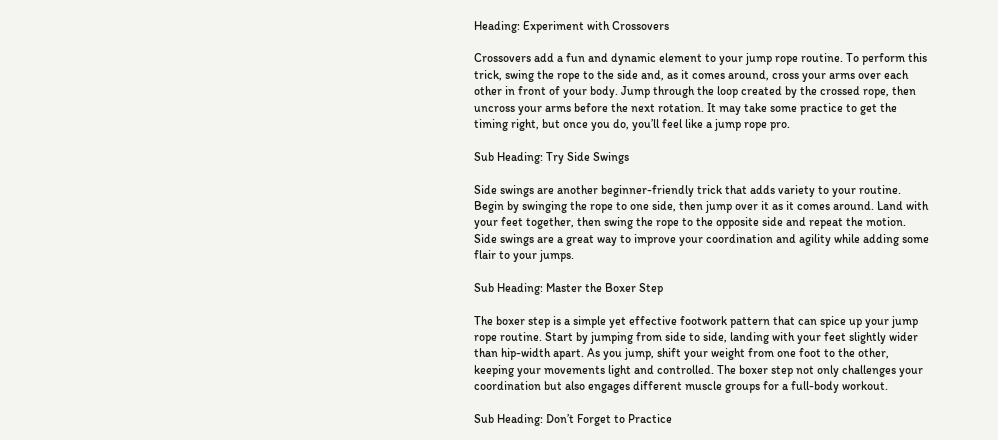Heading: Experiment with Crossovers

Crossovers add a fun and dynamic element to your jump rope routine. To perform this trick, swing the rope to the side and, as it comes around, cross your arms over each other in front of your body. Jump through the loop created by the crossed rope, then uncross your arms before the next rotation. It may take some practice to get the timing right, but once you do, you’ll feel like a jump rope pro.

Sub Heading: Try Side Swings

Side swings are another beginner-friendly trick that adds variety to your routine. Begin by swinging the rope to one side, then jump over it as it comes around. Land with your feet together, then swing the rope to the opposite side and repeat the motion. Side swings are a great way to improve your coordination and agility while adding some flair to your jumps.

Sub Heading: Master the Boxer Step

The boxer step is a simple yet effective footwork pattern that can spice up your jump rope routine. Start by jumping from side to side, landing with your feet slightly wider than hip-width apart. As you jump, shift your weight from one foot to the other, keeping your movements light and controlled. The boxer step not only challenges your coordination but also engages different muscle groups for a full-body workout.

Sub Heading: Don’t Forget to Practice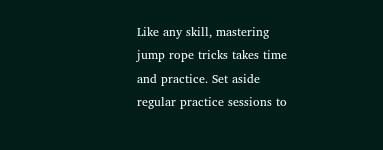Like any skill, mastering jump rope tricks takes time and practice. Set aside regular practice sessions to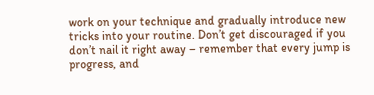work on your technique and gradually introduce new tricks into your routine. Don’t get discouraged if you don’t nail it right away – remember that every jump is progress, and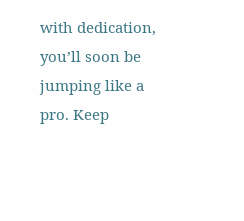with dedication, you’ll soon be jumping like a pro. Keep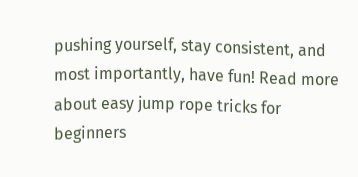pushing yourself, stay consistent, and most importantly, have fun! Read more about easy jump rope tricks for beginners